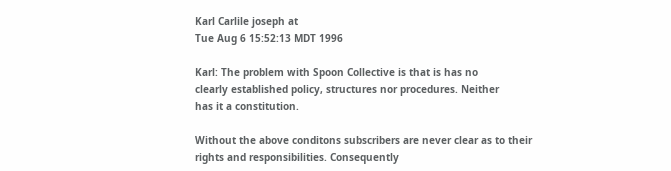Karl Carlile joseph at
Tue Aug 6 15:52:13 MDT 1996

Karl: The problem with Spoon Collective is that is has no
clearly established policy, structures nor procedures. Neither
has it a constitution.

Without the above conditons subscribers are never clear as to their
rights and responsibilities. Consequently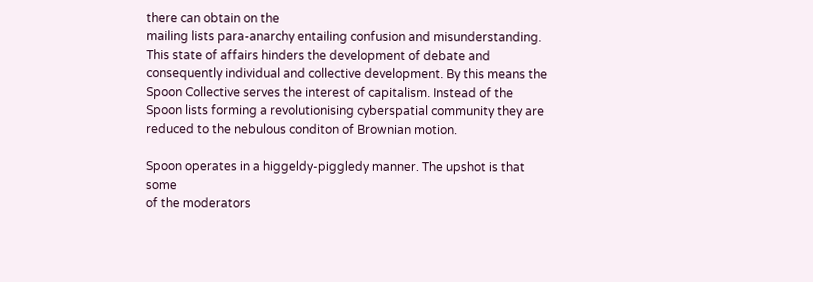there can obtain on the
mailing lists para-anarchy entailing confusion and misunderstanding.
This state of affairs hinders the development of debate and
consequently individual and collective development. By this means the
Spoon Collective serves the interest of capitalism. Instead of the
Spoon lists forming a revolutionising cyberspatial community they are
reduced to the nebulous conditon of Brownian motion.

Spoon operates in a higgeldy-piggledy manner. The upshot is that some
of the moderators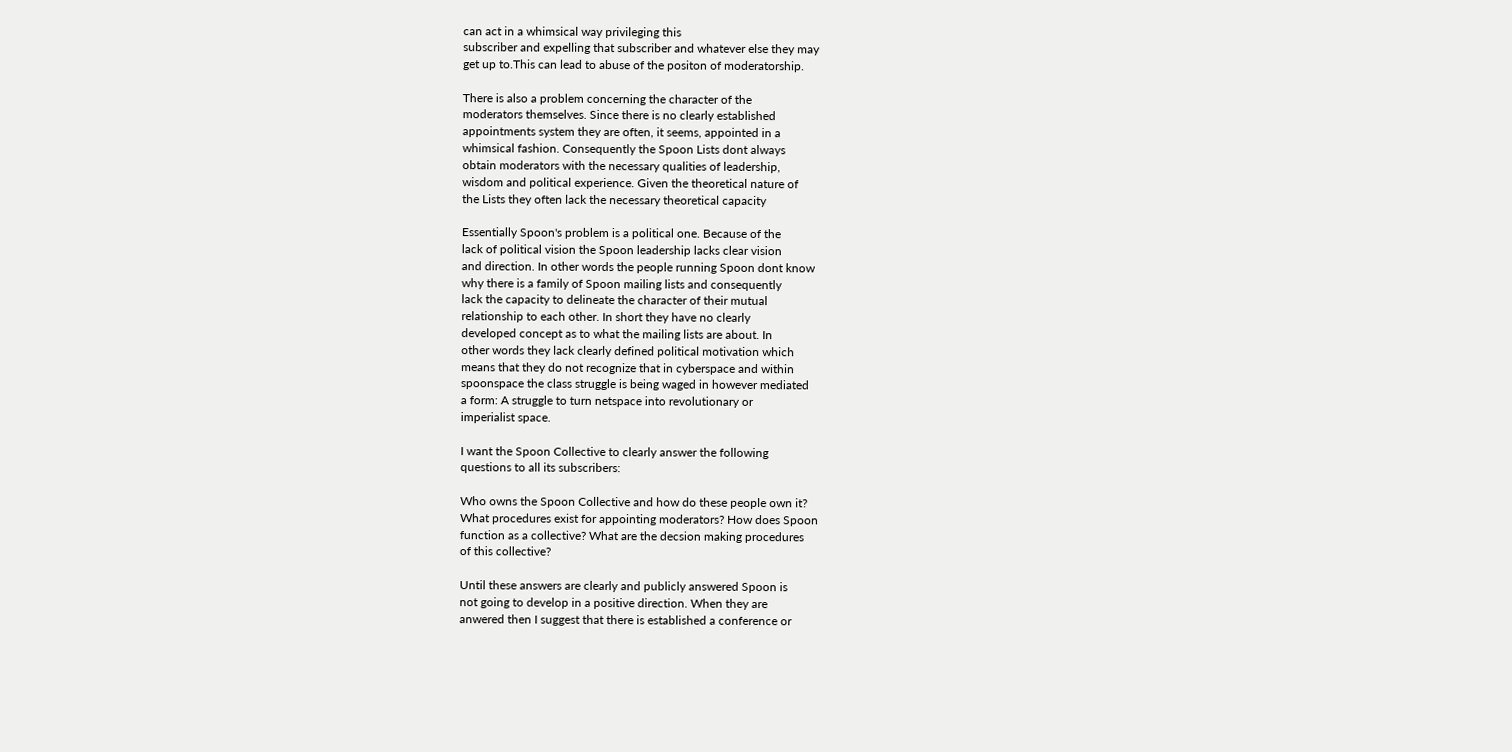can act in a whimsical way privileging this
subscriber and expelling that subscriber and whatever else they may
get up to.This can lead to abuse of the positon of moderatorship.

There is also a problem concerning the character of the
moderators themselves. Since there is no clearly established
appointments system they are often, it seems, appointed in a
whimsical fashion. Consequently the Spoon Lists dont always
obtain moderators with the necessary qualities of leadership,
wisdom and political experience. Given the theoretical nature of
the Lists they often lack the necessary theoretical capacity

Essentially Spoon's problem is a political one. Because of the
lack of political vision the Spoon leadership lacks clear vision
and direction. In other words the people running Spoon dont know
why there is a family of Spoon mailing lists and consequently
lack the capacity to delineate the character of their mutual
relationship to each other. In short they have no clearly
developed concept as to what the mailing lists are about. In
other words they lack clearly defined political motivation which
means that they do not recognize that in cyberspace and within
spoonspace the class struggle is being waged in however mediated
a form: A struggle to turn netspace into revolutionary or
imperialist space.

I want the Spoon Collective to clearly answer the following
questions to all its subscribers:

Who owns the Spoon Collective and how do these people own it?
What procedures exist for appointing moderators? How does Spoon
function as a collective? What are the decsion making procedures
of this collective?

Until these answers are clearly and publicly answered Spoon is
not going to develop in a positive direction. When they are
anwered then I suggest that there is established a conference or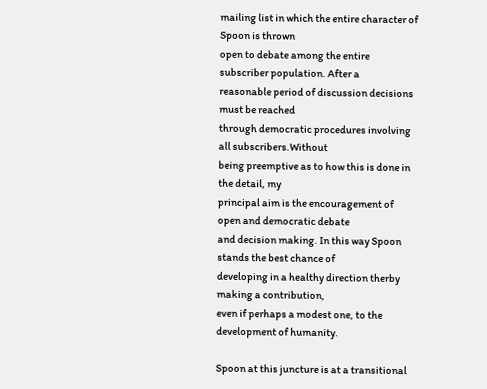mailing list in which the entire character of Spoon is thrown
open to debate among the entire subscriber population. After a
reasonable period of discussion decisions must be reached
through democratic procedures involving all subscribers.Without
being preemptive as to how this is done in the detail, my
principal aim is the encouragement of open and democratic debate
and decision making. In this way Spoon stands the best chance of
developing in a healthy direction therby making a contribution,
even if perhaps a modest one, to the development of humanity.

Spoon at this juncture is at a transitional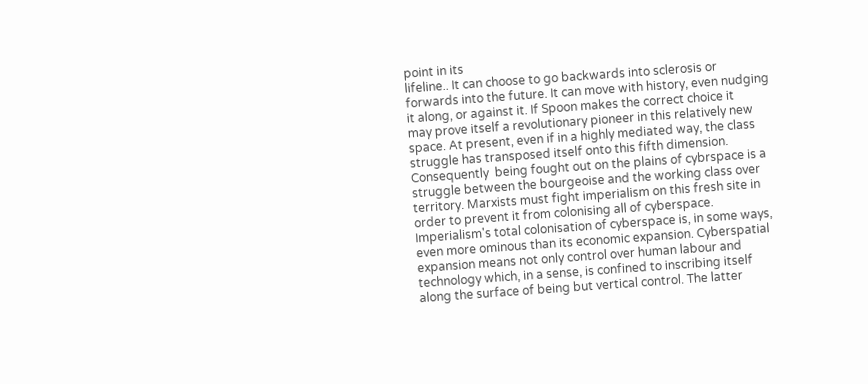point in its
lifeline.. It can choose to go backwards into sclerosis or
forwards into the future. It can move with history, even nudging
it along, or against it. If Spoon makes the correct choice it
may prove itself a revolutionary pioneer in this relatively new
space. At present, even if in a highly mediated way, the class
struggle has transposed itself onto this fifth dimension.
Consequently  being fought out on the plains of cybrspace is a
struggle between the bourgeoise and the working class over
territory. Marxists must fight imperialism on this fresh site in
order to prevent it from colonising all of cyberspace.
Imperialism's total colonisation of cyberspace is, in some ways,
even more ominous than its economic expansion. Cyberspatial
expansion means not only control over human labour and
technology which, in a sense, is confined to inscribing itself
along the surface of being but vertical control. The latter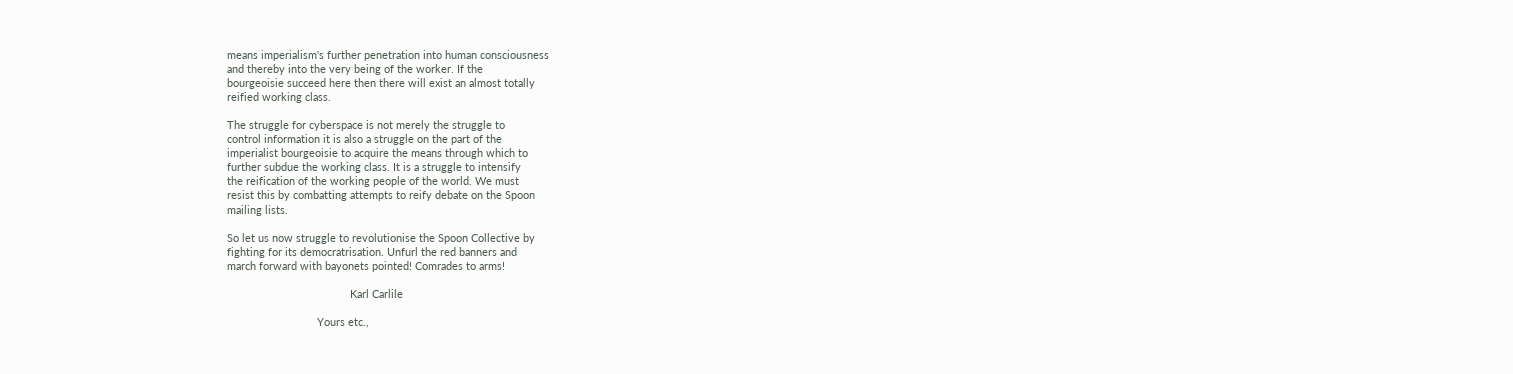means imperialism's further penetration into human consciousness
and thereby into the very being of the worker. If the
bourgeoisie succeed here then there will exist an almost totally
reified working class.

The struggle for cyberspace is not merely the struggle to
control information it is also a struggle on the part of the
imperialist bourgeoisie to acquire the means through which to
further subdue the working class. It is a struggle to intensify
the reification of the working people of the world. We must
resist this by combatting attempts to reify debate on the Spoon
mailing lists.

So let us now struggle to revolutionise the Spoon Collective by
fighting for its democratrisation. Unfurl the red banners and
march forward with bayonets pointed! Comrades to arms!

                                         Karl Carlile

                              Yours etc.,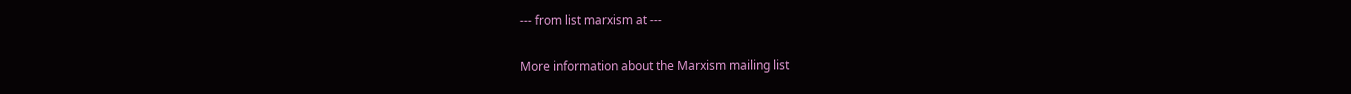--- from list marxism at ---

More information about the Marxism mailing list